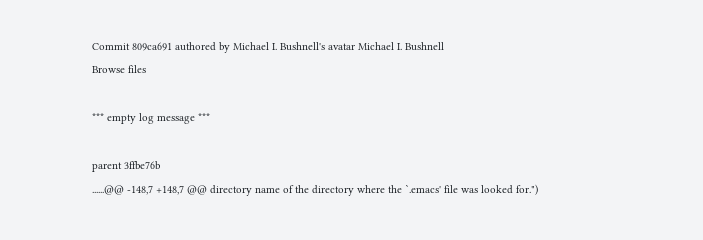Commit 809ca691 authored by Michael I. Bushnell's avatar Michael I. Bushnell
Browse files

*** empty log message ***

parent 3ffbe76b
......@@ -148,7 +148,7 @@ directory name of the directory where the `.emacs' file was looked for.")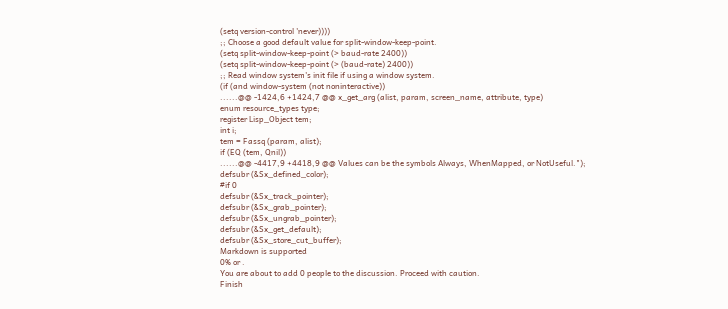(setq version-control 'never))))
;; Choose a good default value for split-window-keep-point.
(setq split-window-keep-point (> baud-rate 2400))
(setq split-window-keep-point (> (baud-rate) 2400))
;; Read window system's init file if using a window system.
(if (and window-system (not noninteractive))
......@@ -1424,6 +1424,7 @@ x_get_arg (alist, param, screen_name, attribute, type)
enum resource_types type;
register Lisp_Object tem;
int i;
tem = Fassq (param, alist);
if (EQ (tem, Qnil))
......@@ -4417,9 +4418,9 @@ Values can be the symbols Always, WhenMapped, or NotUseful.");
defsubr (&Sx_defined_color);
#if 0
defsubr (&Sx_track_pointer);
defsubr (&Sx_grab_pointer);
defsubr (&Sx_ungrab_pointer);
defsubr (&Sx_get_default);
defsubr (&Sx_store_cut_buffer);
Markdown is supported
0% or .
You are about to add 0 people to the discussion. Proceed with caution.
Finish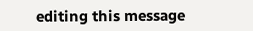editing this message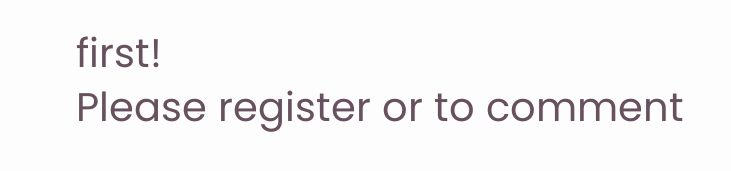first!
Please register or to comment